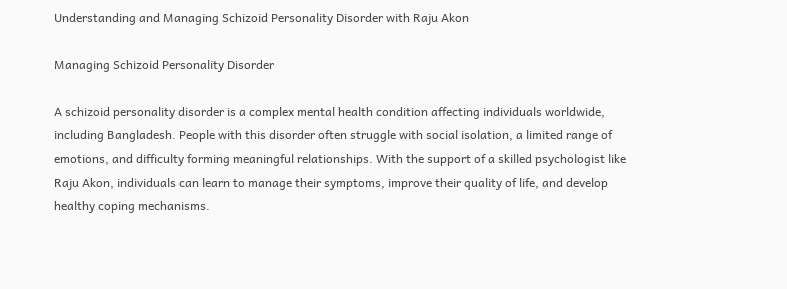Understanding and Managing Schizoid Personality Disorder with Raju Akon

Managing Schizoid Personality Disorder

A schizoid personality disorder is a complex mental health condition affecting individuals worldwide, including Bangladesh. People with this disorder often struggle with social isolation, a limited range of emotions, and difficulty forming meaningful relationships. With the support of a skilled psychologist like Raju Akon, individuals can learn to manage their symptoms, improve their quality of life, and develop healthy coping mechanisms.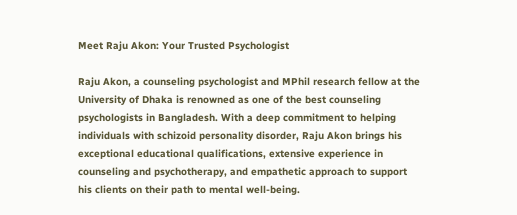Meet Raju Akon: Your Trusted Psychologist

Raju Akon, a counseling psychologist and MPhil research fellow at the University of Dhaka is renowned as one of the best counseling psychologists in Bangladesh. With a deep commitment to helping individuals with schizoid personality disorder, Raju Akon brings his exceptional educational qualifications, extensive experience in counseling and psychotherapy, and empathetic approach to support his clients on their path to mental well-being.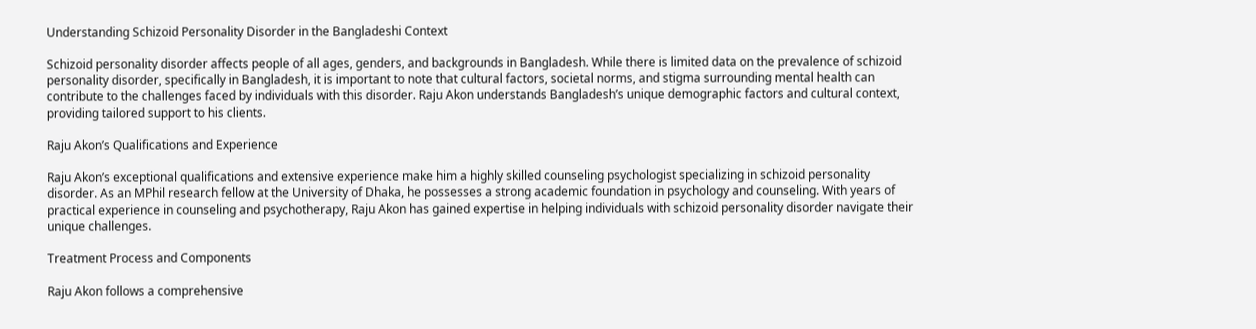Understanding Schizoid Personality Disorder in the Bangladeshi Context

Schizoid personality disorder affects people of all ages, genders, and backgrounds in Bangladesh. While there is limited data on the prevalence of schizoid personality disorder, specifically in Bangladesh, it is important to note that cultural factors, societal norms, and stigma surrounding mental health can contribute to the challenges faced by individuals with this disorder. Raju Akon understands Bangladesh’s unique demographic factors and cultural context, providing tailored support to his clients.

Raju Akon’s Qualifications and Experience

Raju Akon’s exceptional qualifications and extensive experience make him a highly skilled counseling psychologist specializing in schizoid personality disorder. As an MPhil research fellow at the University of Dhaka, he possesses a strong academic foundation in psychology and counseling. With years of practical experience in counseling and psychotherapy, Raju Akon has gained expertise in helping individuals with schizoid personality disorder navigate their unique challenges.

Treatment Process and Components

Raju Akon follows a comprehensive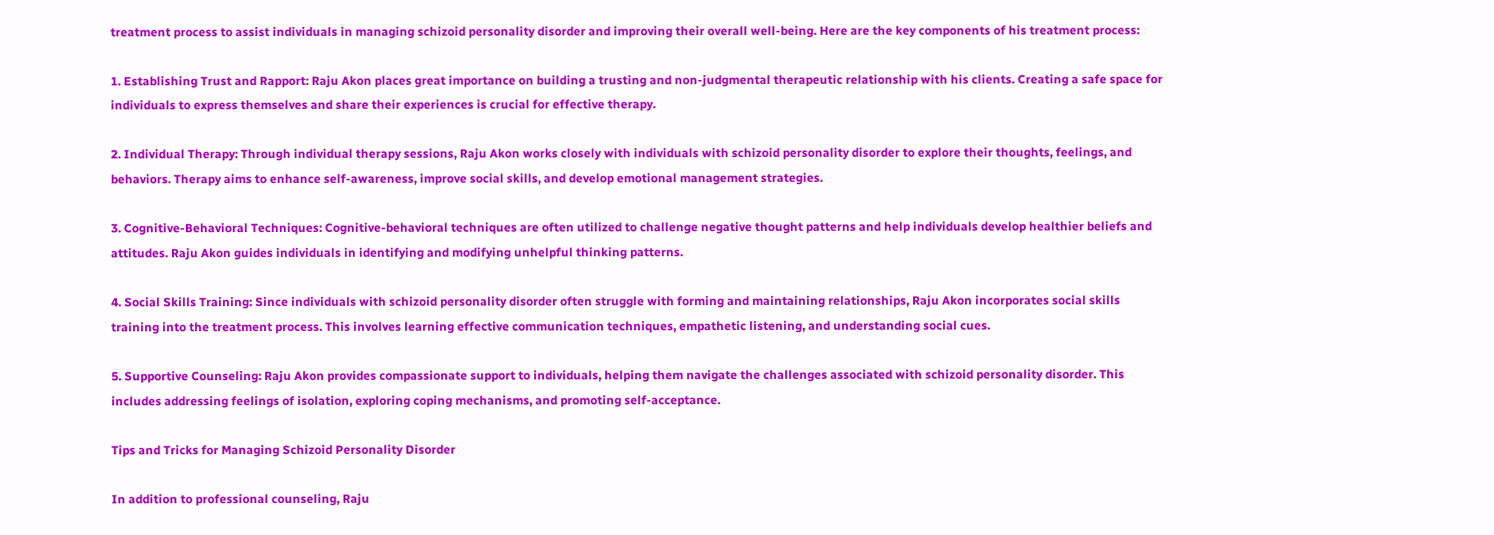treatment process to assist individuals in managing schizoid personality disorder and improving their overall well-being. Here are the key components of his treatment process:

1. Establishing Trust and Rapport: Raju Akon places great importance on building a trusting and non-judgmental therapeutic relationship with his clients. Creating a safe space for individuals to express themselves and share their experiences is crucial for effective therapy.

2. Individual Therapy: Through individual therapy sessions, Raju Akon works closely with individuals with schizoid personality disorder to explore their thoughts, feelings, and behaviors. Therapy aims to enhance self-awareness, improve social skills, and develop emotional management strategies.

3. Cognitive-Behavioral Techniques: Cognitive-behavioral techniques are often utilized to challenge negative thought patterns and help individuals develop healthier beliefs and attitudes. Raju Akon guides individuals in identifying and modifying unhelpful thinking patterns.

4. Social Skills Training: Since individuals with schizoid personality disorder often struggle with forming and maintaining relationships, Raju Akon incorporates social skills training into the treatment process. This involves learning effective communication techniques, empathetic listening, and understanding social cues.

5. Supportive Counseling: Raju Akon provides compassionate support to individuals, helping them navigate the challenges associated with schizoid personality disorder. This includes addressing feelings of isolation, exploring coping mechanisms, and promoting self-acceptance.

Tips and Tricks for Managing Schizoid Personality Disorder

In addition to professional counseling, Raju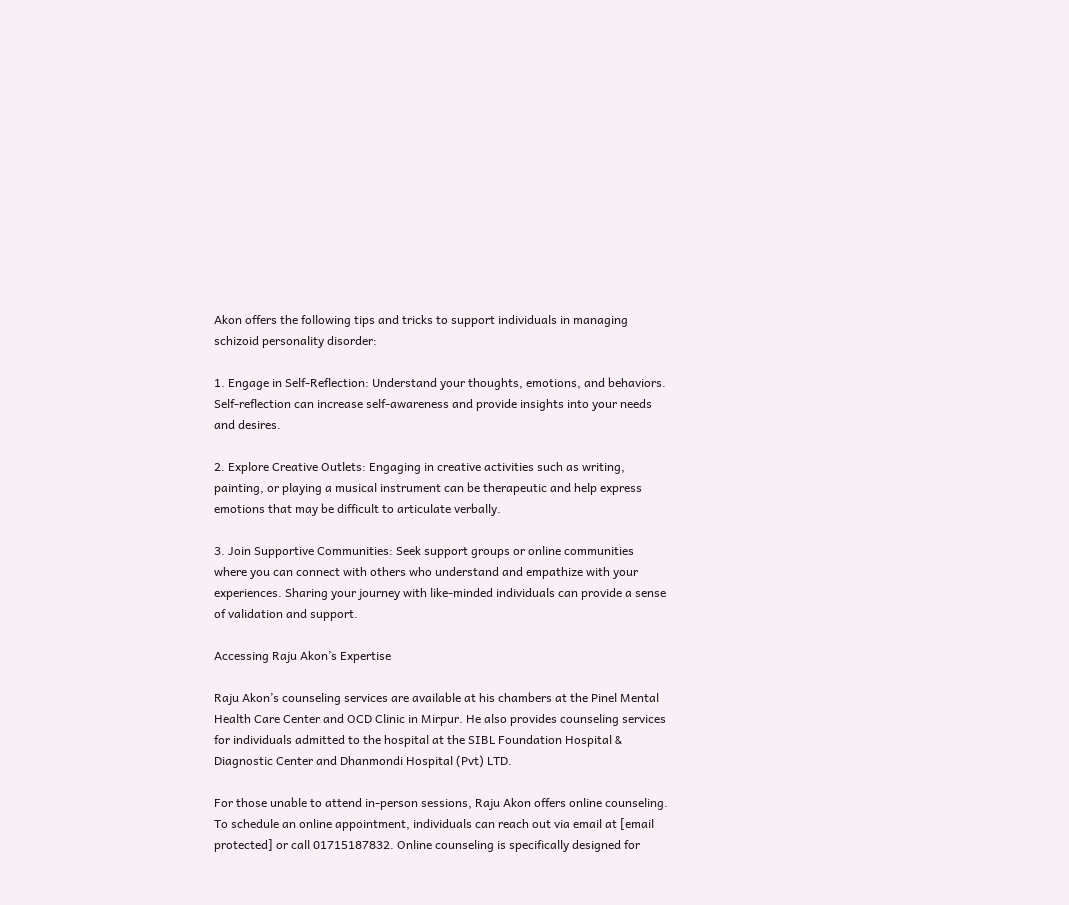Akon offers the following tips and tricks to support individuals in managing schizoid personality disorder:

1. Engage in Self-Reflection: Understand your thoughts, emotions, and behaviors. Self-reflection can increase self-awareness and provide insights into your needs and desires.

2. Explore Creative Outlets: Engaging in creative activities such as writing, painting, or playing a musical instrument can be therapeutic and help express emotions that may be difficult to articulate verbally.

3. Join Supportive Communities: Seek support groups or online communities where you can connect with others who understand and empathize with your experiences. Sharing your journey with like-minded individuals can provide a sense of validation and support.

Accessing Raju Akon’s Expertise

Raju Akon’s counseling services are available at his chambers at the Pinel Mental Health Care Center and OCD Clinic in Mirpur. He also provides counseling services for individuals admitted to the hospital at the SIBL Foundation Hospital & Diagnostic Center and Dhanmondi Hospital (Pvt) LTD.

For those unable to attend in-person sessions, Raju Akon offers online counseling. To schedule an online appointment, individuals can reach out via email at [email protected] or call 01715187832. Online counseling is specifically designed for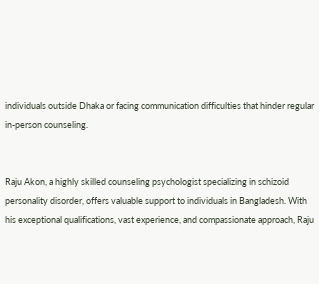individuals outside Dhaka or facing communication difficulties that hinder regular in-person counseling.


Raju Akon, a highly skilled counseling psychologist specializing in schizoid personality disorder, offers valuable support to individuals in Bangladesh. With his exceptional qualifications, vast experience, and compassionate approach, Raju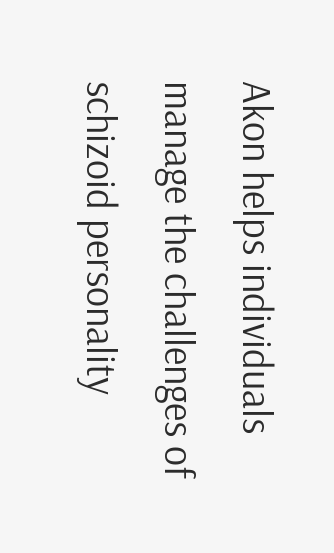Akon helps individuals manage the challenges of schizoid personality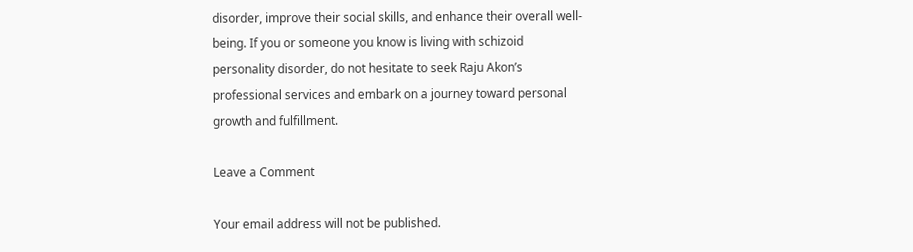disorder, improve their social skills, and enhance their overall well-being. If you or someone you know is living with schizoid personality disorder, do not hesitate to seek Raju Akon’s professional services and embark on a journey toward personal growth and fulfillment.

Leave a Comment

Your email address will not be published.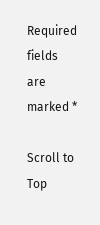Required fields are marked *

Scroll to Top